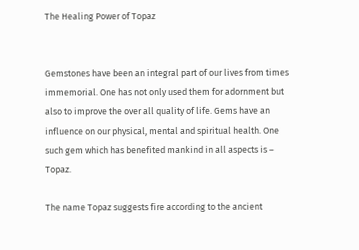The Healing Power of Topaz


Gemstones have been an integral part of our lives from times immemorial. One has not only used them for adornment but also to improve the over all quality of life. Gems have an influence on our physical, mental and spiritual health. One such gem which has benefited mankind in all aspects is – Topaz.

The name Topaz suggests fire according to the ancient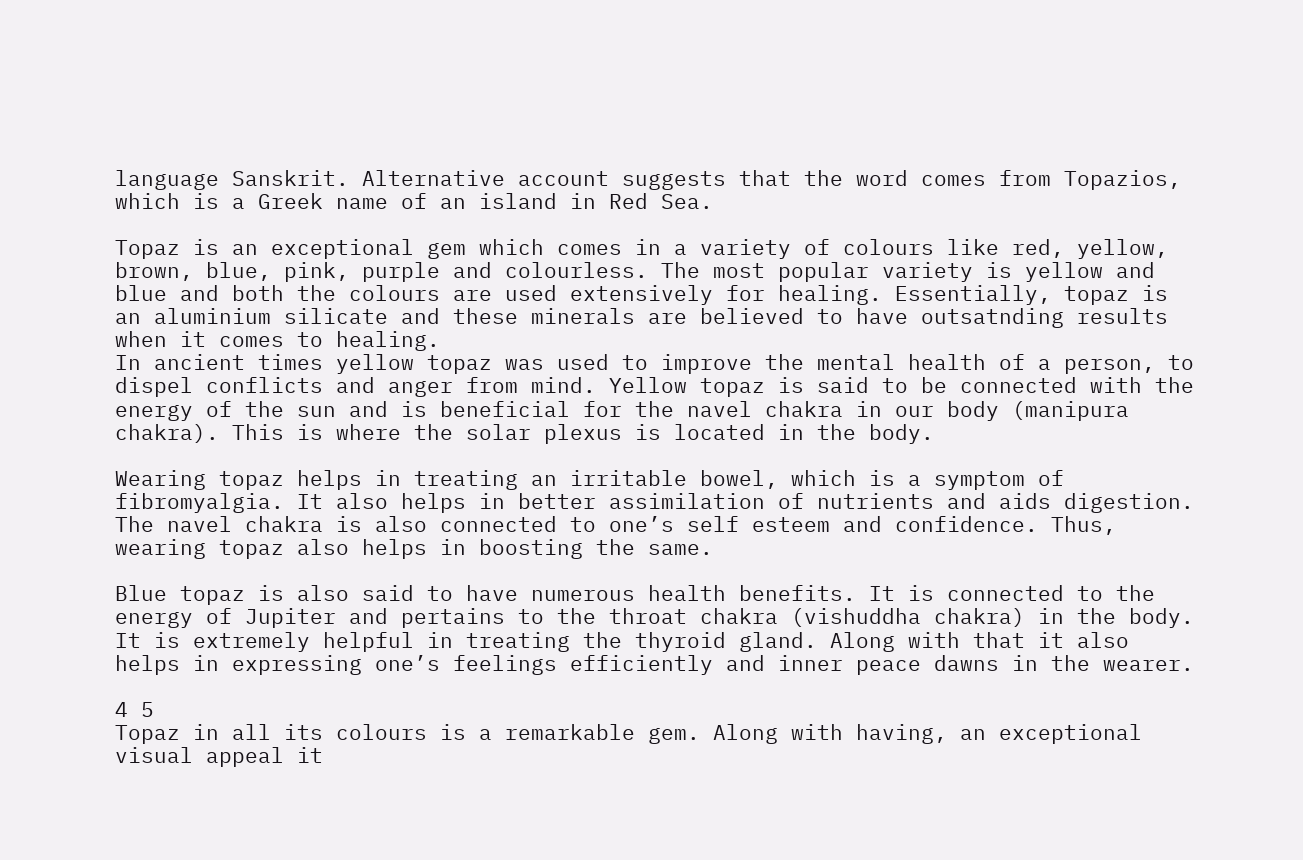language Sanskrit. Alternative account suggests that the word comes from Topazios, which is a Greek name of an island in Red Sea.

Topaz is an exceptional gem which comes in a variety of colours like red, yellow, brown, blue, pink, purple and colourless. The most popular variety is yellow and blue and both the colours are used extensively for healing. Essentially, topaz is an aluminium silicate and these minerals are believed to have outsatnding results when it comes to healing.
In ancient times yellow topaz was used to improve the mental health of a person, to dispel conflicts and anger from mind. Yellow topaz is said to be connected with the energy of the sun and is beneficial for the navel chakra in our body (manipura chakra). This is where the solar plexus is located in the body.

Wearing topaz helps in treating an irritable bowel, which is a symptom of fibromyalgia. It also helps in better assimilation of nutrients and aids digestion. The navel chakra is also connected to one’s self esteem and confidence. Thus, wearing topaz also helps in boosting the same.

Blue topaz is also said to have numerous health benefits. It is connected to the energy of Jupiter and pertains to the throat chakra (vishuddha chakra) in the body. It is extremely helpful in treating the thyroid gland. Along with that it also helps in expressing one’s feelings efficiently and inner peace dawns in the wearer.

4 5
Topaz in all its colours is a remarkable gem. Along with having, an exceptional visual appeal it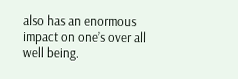also has an enormous impact on one’s over all well being.